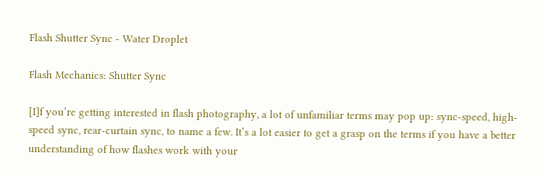Flash Shutter Sync - Water Droplet

Flash Mechanics: Shutter Sync

[I]f you’re getting interested in flash photography, a lot of unfamiliar terms may pop up: sync-speed, high-speed sync, rear-curtain sync, to name a few. It’s a lot easier to get a grasp on the terms if you have a better understanding of how flashes work with your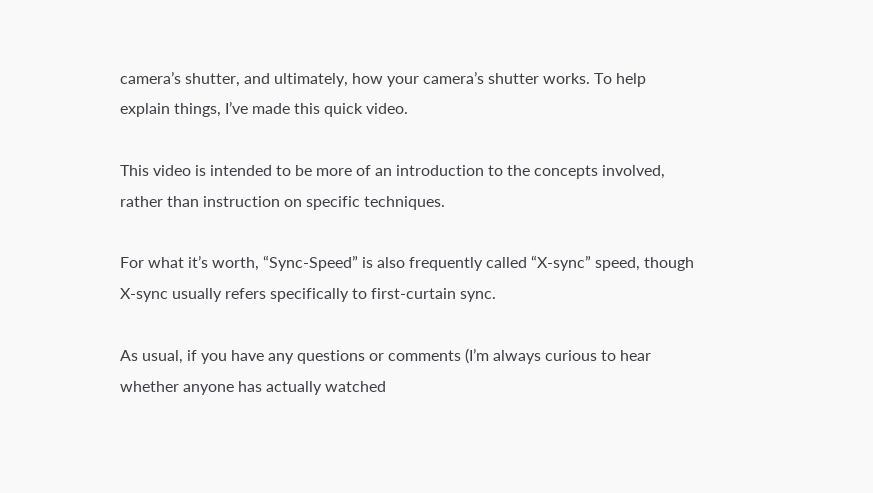camera’s shutter, and ultimately, how your camera’s shutter works. To help explain things, I’ve made this quick video.

This video is intended to be more of an introduction to the concepts involved, rather than instruction on specific techniques.

For what it’s worth, “Sync-Speed” is also frequently called “X-sync” speed, though X-sync usually refers specifically to first-curtain sync.

As usual, if you have any questions or comments (I’m always curious to hear whether anyone has actually watched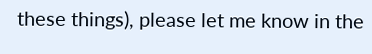these things), please let me know in the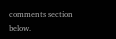comments section below.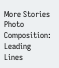More Stories
Photo Composition: Leading Lines